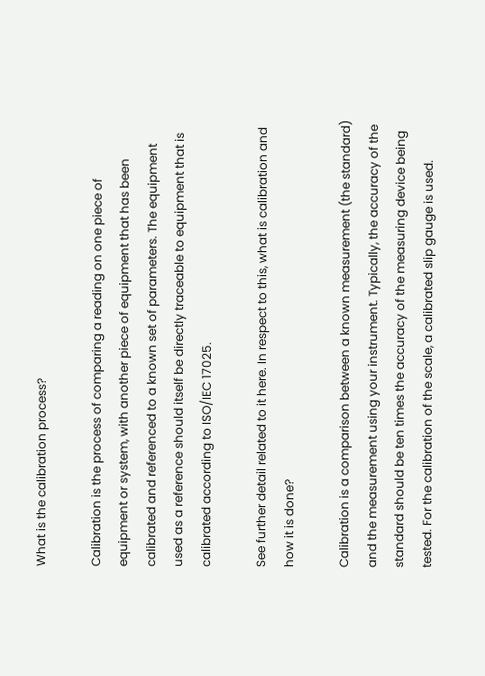What is the calibration process?

Calibration is the process of comparing a reading on one piece of equipment or system, with another piece of equipment that has been calibrated and referenced to a known set of parameters. The equipment used as a reference should itself be directly traceable to equipment that is calibrated according to ISO/IEC 17025.

See further detail related to it here. In respect to this, what is calibration and how it is done?

Calibration is a comparison between a known measurement (the standard) and the measurement using your instrument. Typically, the accuracy of the standard should be ten times the accuracy of the measuring device being tested. For the calibration of the scale, a calibrated slip gauge is used.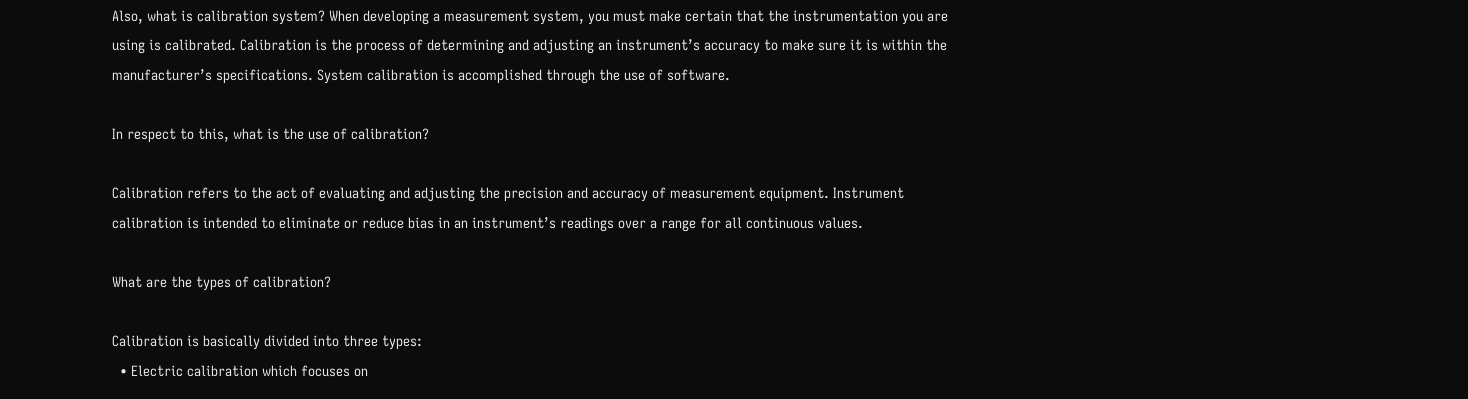Also, what is calibration system? When developing a measurement system, you must make certain that the instrumentation you are using is calibrated. Calibration is the process of determining and adjusting an instrument’s accuracy to make sure it is within the manufacturer’s specifications. System calibration is accomplished through the use of software.

In respect to this, what is the use of calibration?

Calibration refers to the act of evaluating and adjusting the precision and accuracy of measurement equipment. Instrument calibration is intended to eliminate or reduce bias in an instrument’s readings over a range for all continuous values.

What are the types of calibration?

Calibration is basically divided into three types:
  • Electric calibration which focuses on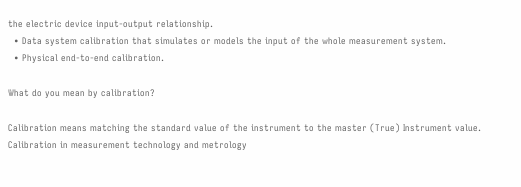the electric device input-output relationship.
  • Data system calibration that simulates or models the input of the whole measurement system.
  • Physical end-to-end calibration.

What do you mean by calibration?

Calibration means matching the standard value of the instrument to the master (True) Instrument value. Calibration in measurement technology and metrology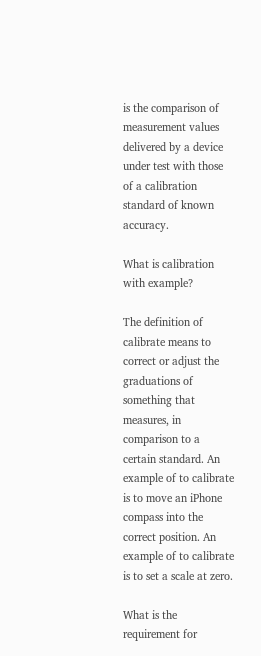is the comparison of measurement values delivered by a device under test with those of a calibration standard of known accuracy.

What is calibration with example?

The definition of calibrate means to correct or adjust the graduations of something that measures, in comparison to a certain standard. An example of to calibrate is to move an iPhone compass into the correct position. An example of to calibrate is to set a scale at zero.

What is the requirement for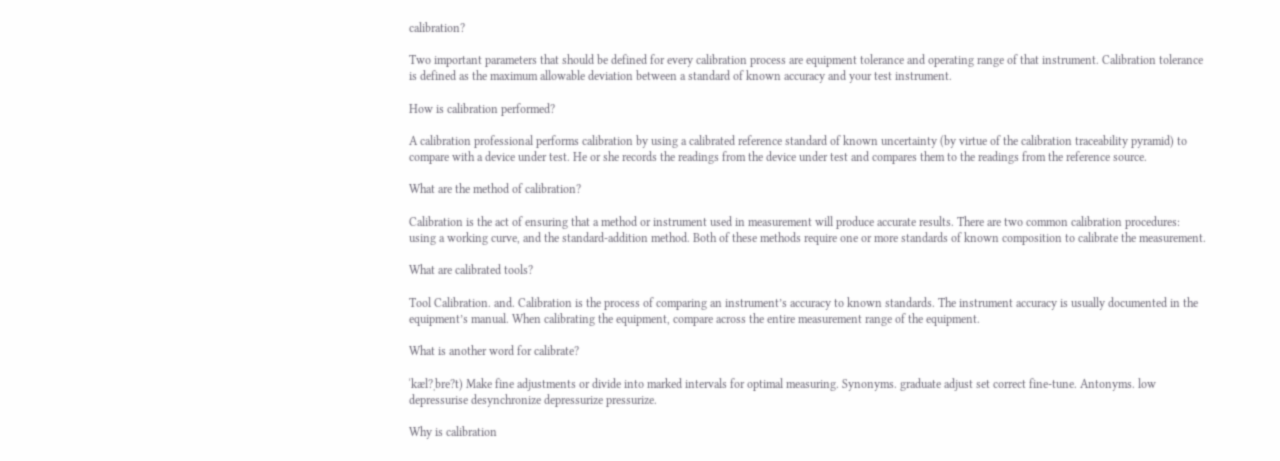calibration?

Two important parameters that should be defined for every calibration process are equipment tolerance and operating range of that instrument. Calibration tolerance is defined as the maximum allowable deviation between a standard of known accuracy and your test instrument.

How is calibration performed?

A calibration professional performs calibration by using a calibrated reference standard of known uncertainty (by virtue of the calibration traceability pyramid) to compare with a device under test. He or she records the readings from the device under test and compares them to the readings from the reference source.

What are the method of calibration?

Calibration is the act of ensuring that a method or instrument used in measurement will produce accurate results. There are two common calibration procedures: using a working curve, and the standard-addition method. Both of these methods require one or more standards of known composition to calibrate the measurement.

What are calibrated tools?

Tool Calibration. and. Calibration is the process of comparing an instrument’s accuracy to known standards. The instrument accuracy is usually documented in the equipment’s manual. When calibrating the equipment, compare across the entire measurement range of the equipment.

What is another word for calibrate?

ˈkæl?ˌbre?t) Make fine adjustments or divide into marked intervals for optimal measuring. Synonyms. graduate adjust set correct fine-tune. Antonyms. low depressurise desynchronize depressurize pressurize.

Why is calibration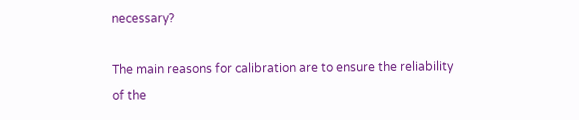necessary?

The main reasons for calibration are to ensure the reliability of the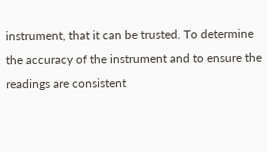instrument, that it can be trusted. To determine the accuracy of the instrument and to ensure the readings are consistent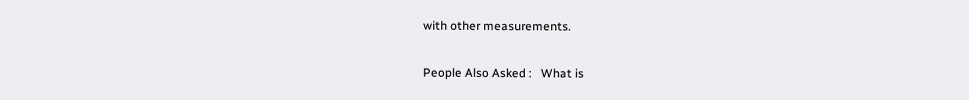with other measurements.

People Also Asked :   What is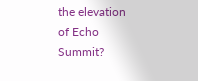the elevation of Echo Summit?